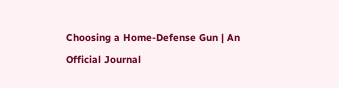Choosing a Home-Defense Gun | An Official Journal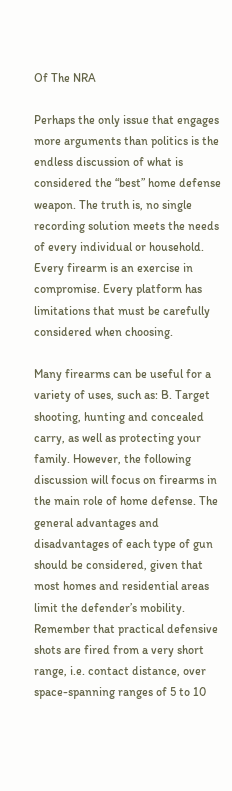Of The NRA

Perhaps the only issue that engages more arguments than politics is the endless discussion of what is considered the “best” home defense weapon. The truth is, no single recording solution meets the needs of every individual or household. Every firearm is an exercise in compromise. Every platform has limitations that must be carefully considered when choosing.

Many firearms can be useful for a variety of uses, such as: B. Target shooting, hunting and concealed carry, as well as protecting your family. However, the following discussion will focus on firearms in the main role of home defense. The general advantages and disadvantages of each type of gun should be considered, given that most homes and residential areas limit the defender’s mobility. Remember that practical defensive shots are fired from a very short range, i.e. contact distance, over space-spanning ranges of 5 to 10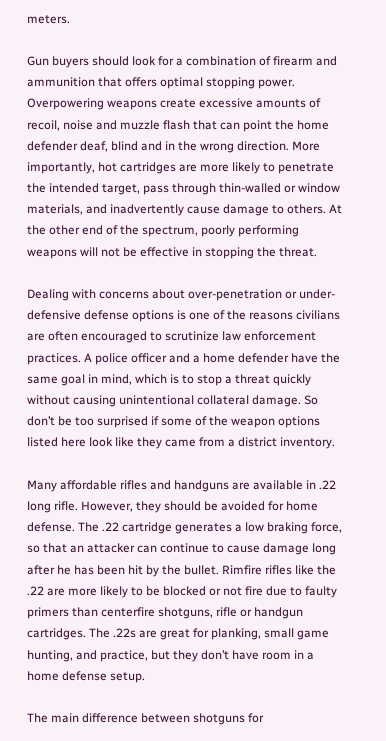meters.

Gun buyers should look for a combination of firearm and ammunition that offers optimal stopping power. Overpowering weapons create excessive amounts of recoil, noise and muzzle flash that can point the home defender deaf, blind and in the wrong direction. More importantly, hot cartridges are more likely to penetrate the intended target, pass through thin-walled or window materials, and inadvertently cause damage to others. At the other end of the spectrum, poorly performing weapons will not be effective in stopping the threat.

Dealing with concerns about over-penetration or under-defensive defense options is one of the reasons civilians are often encouraged to scrutinize law enforcement practices. A police officer and a home defender have the same goal in mind, which is to stop a threat quickly without causing unintentional collateral damage. So don’t be too surprised if some of the weapon options listed here look like they came from a district inventory.

Many affordable rifles and handguns are available in .22 long rifle. However, they should be avoided for home defense. The .22 cartridge generates a low braking force, so that an attacker can continue to cause damage long after he has been hit by the bullet. Rimfire rifles like the .22 are more likely to be blocked or not fire due to faulty primers than centerfire shotguns, rifle or handgun cartridges. The .22s are great for planking, small game hunting, and practice, but they don’t have room in a home defense setup.

The main difference between shotguns for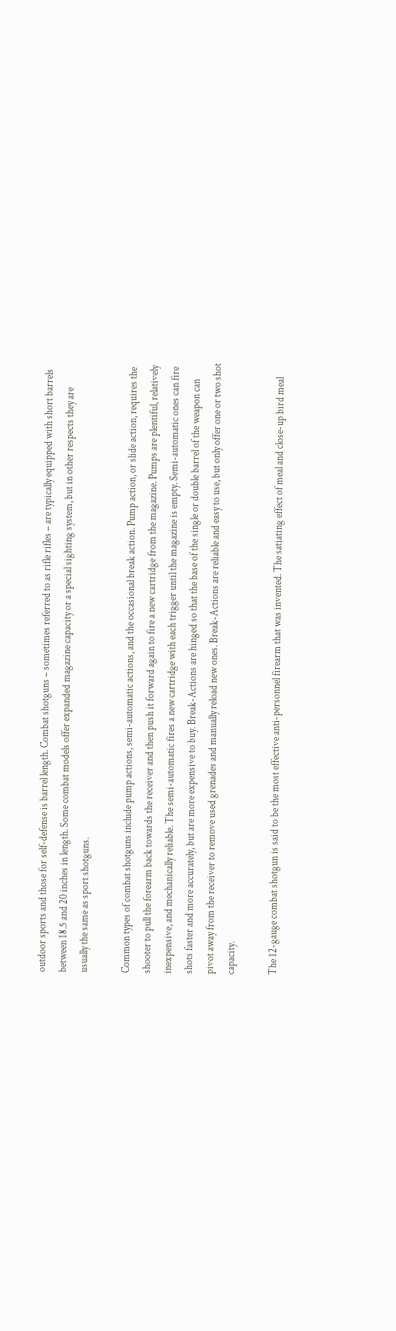outdoor sports and those for self-defense is barrel length. Combat shotguns – sometimes referred to as rifle rifles – are typically equipped with short barrels between 18.5 and 20 inches in length. Some combat models offer expanded magazine capacity or a special sighting system, but in other respects they are usually the same as sport shotguns.

Common types of combat shotguns include pump actions, semi-automatic actions, and the occasional break action. Pump action, or slide action, requires the shooter to pull the forearm back towards the receiver and then push it forward again to fire a new cartridge from the magazine. Pumps are plentiful, relatively inexpensive, and mechanically reliable. The semi-automatic fires a new cartridge with each trigger until the magazine is empty. Semi-automatic ones can fire shots faster and more accurately, but are more expensive to buy. Break-Actions are hinged so that the base of the single or double barrel of the weapon can pivot away from the receiver to remove used grenades and manually reload new ones. Break-Actions are reliable and easy to use, but only offer one or two shot capacity.

The 12-gauge combat shotgun is said to be the most effective anti-personnel firearm that was invented. The satiating effect of meal and close-up bird meal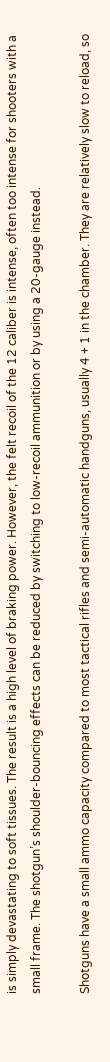is simply devastating to soft tissues. The result is a high level of braking power. However, the felt recoil of the 12 caliber is intense, often too intense for shooters with a small frame. The shotgun’s shoulder-bouncing effects can be reduced by switching to low-recoil ammunition or by using a 20-gauge instead.

Shotguns have a small ammo capacity compared to most tactical rifles and semi-automatic handguns, usually 4 + 1 in the chamber. They are relatively slow to reload, so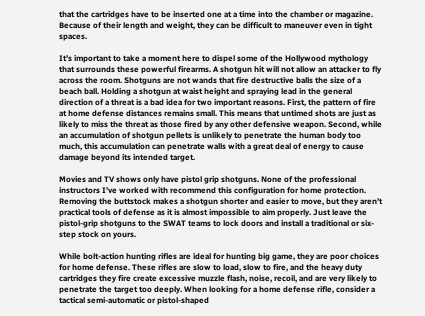that the cartridges have to be inserted one at a time into the chamber or magazine. Because of their length and weight, they can be difficult to maneuver even in tight spaces.

It’s important to take a moment here to dispel some of the Hollywood mythology that surrounds these powerful firearms. A shotgun hit will not allow an attacker to fly across the room. Shotguns are not wands that fire destructive balls the size of a beach ball. Holding a shotgun at waist height and spraying lead in the general direction of a threat is a bad idea for two important reasons. First, the pattern of fire at home defense distances remains small. This means that untimed shots are just as likely to miss the threat as those fired by any other defensive weapon. Second, while an accumulation of shotgun pellets is unlikely to penetrate the human body too much, this accumulation can penetrate walls with a great deal of energy to cause damage beyond its intended target.

Movies and TV shows only have pistol grip shotguns. None of the professional instructors I’ve worked with recommend this configuration for home protection. Removing the buttstock makes a shotgun shorter and easier to move, but they aren’t practical tools of defense as it is almost impossible to aim properly. Just leave the pistol-grip shotguns to the SWAT teams to lock doors and install a traditional or six-step stock on yours.

While bolt-action hunting rifles are ideal for hunting big game, they are poor choices for home defense. These rifles are slow to load, slow to fire, and the heavy duty cartridges they fire create excessive muzzle flash, noise, recoil, and are very likely to penetrate the target too deeply. When looking for a home defense rifle, consider a tactical semi-automatic or pistol-shaped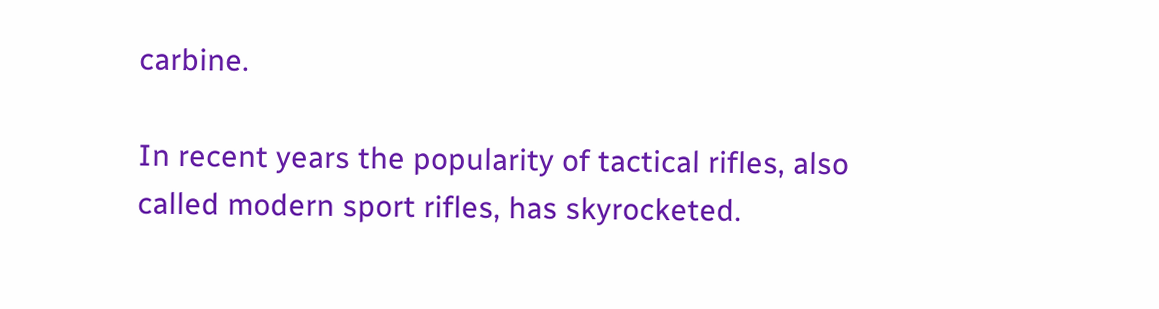carbine.

In recent years the popularity of tactical rifles, also called modern sport rifles, has skyrocketed.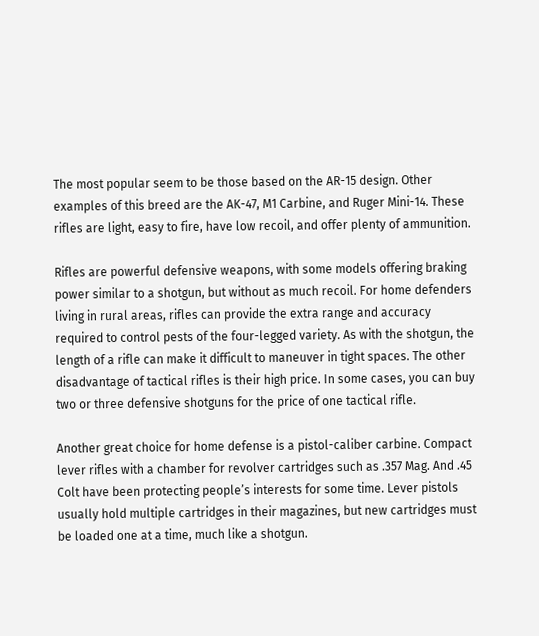The most popular seem to be those based on the AR-15 design. Other examples of this breed are the AK-47, M1 Carbine, and Ruger Mini-14. These rifles are light, easy to fire, have low recoil, and offer plenty of ammunition.

Rifles are powerful defensive weapons, with some models offering braking power similar to a shotgun, but without as much recoil. For home defenders living in rural areas, rifles can provide the extra range and accuracy required to control pests of the four-legged variety. As with the shotgun, the length of a rifle can make it difficult to maneuver in tight spaces. The other disadvantage of tactical rifles is their high price. In some cases, you can buy two or three defensive shotguns for the price of one tactical rifle.

Another great choice for home defense is a pistol-caliber carbine. Compact lever rifles with a chamber for revolver cartridges such as .357 Mag. And .45 Colt have been protecting people’s interests for some time. Lever pistols usually hold multiple cartridges in their magazines, but new cartridges must be loaded one at a time, much like a shotgun.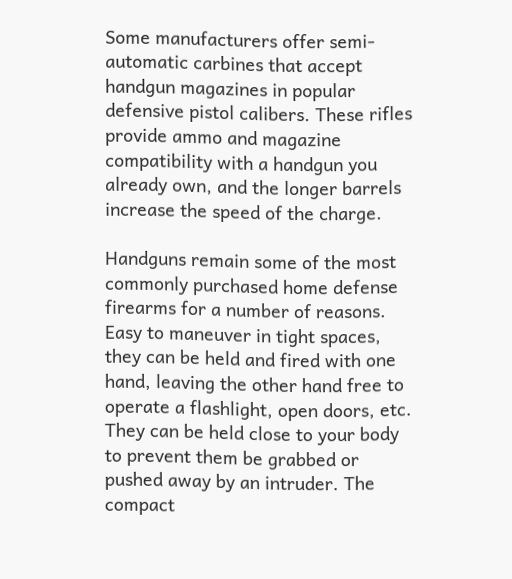Some manufacturers offer semi-automatic carbines that accept handgun magazines in popular defensive pistol calibers. These rifles provide ammo and magazine compatibility with a handgun you already own, and the longer barrels increase the speed of the charge.

Handguns remain some of the most commonly purchased home defense firearms for a number of reasons. Easy to maneuver in tight spaces, they can be held and fired with one hand, leaving the other hand free to operate a flashlight, open doors, etc. They can be held close to your body to prevent them be grabbed or pushed away by an intruder. The compact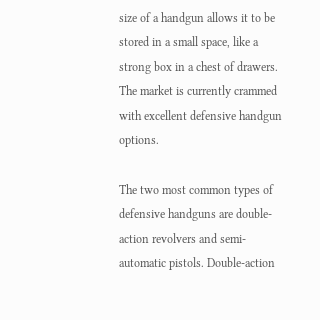size of a handgun allows it to be stored in a small space, like a strong box in a chest of drawers. The market is currently crammed with excellent defensive handgun options.

The two most common types of defensive handguns are double-action revolvers and semi-automatic pistols. Double-action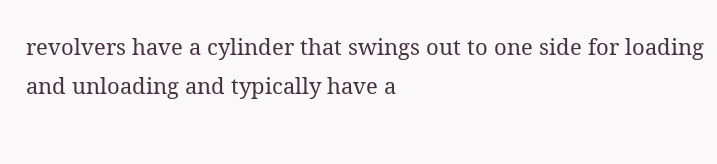revolvers have a cylinder that swings out to one side for loading and unloading and typically have a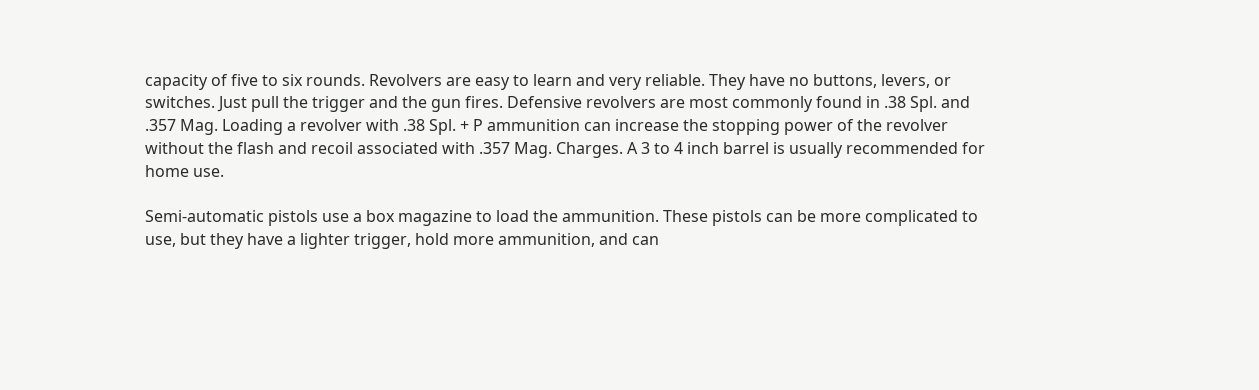capacity of five to six rounds. Revolvers are easy to learn and very reliable. They have no buttons, levers, or switches. Just pull the trigger and the gun fires. Defensive revolvers are most commonly found in .38 Spl. and .357 Mag. Loading a revolver with .38 Spl. + P ammunition can increase the stopping power of the revolver without the flash and recoil associated with .357 Mag. Charges. A 3 to 4 inch barrel is usually recommended for home use.

Semi-automatic pistols use a box magazine to load the ammunition. These pistols can be more complicated to use, but they have a lighter trigger, hold more ammunition, and can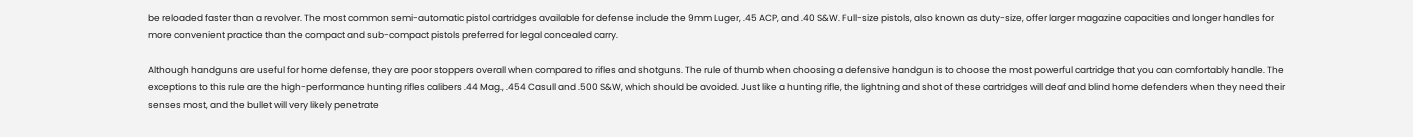be reloaded faster than a revolver. The most common semi-automatic pistol cartridges available for defense include the 9mm Luger, .45 ACP, and .40 S&W. Full-size pistols, also known as duty-size, offer larger magazine capacities and longer handles for more convenient practice than the compact and sub-compact pistols preferred for legal concealed carry.

Although handguns are useful for home defense, they are poor stoppers overall when compared to rifles and shotguns. The rule of thumb when choosing a defensive handgun is to choose the most powerful cartridge that you can comfortably handle. The exceptions to this rule are the high-performance hunting rifles calibers .44 Mag., .454 Casull and .500 S&W, which should be avoided. Just like a hunting rifle, the lightning and shot of these cartridges will deaf and blind home defenders when they need their senses most, and the bullet will very likely penetrate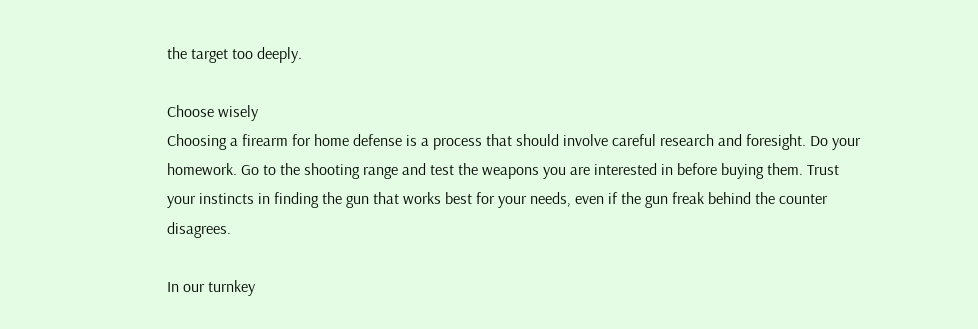the target too deeply.

Choose wisely
Choosing a firearm for home defense is a process that should involve careful research and foresight. Do your homework. Go to the shooting range and test the weapons you are interested in before buying them. Trust your instincts in finding the gun that works best for your needs, even if the gun freak behind the counter disagrees.

In our turnkey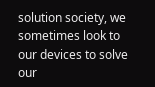solution society, we sometimes look to our devices to solve our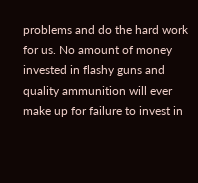problems and do the hard work for us. No amount of money invested in flashy guns and quality ammunition will ever make up for failure to invest in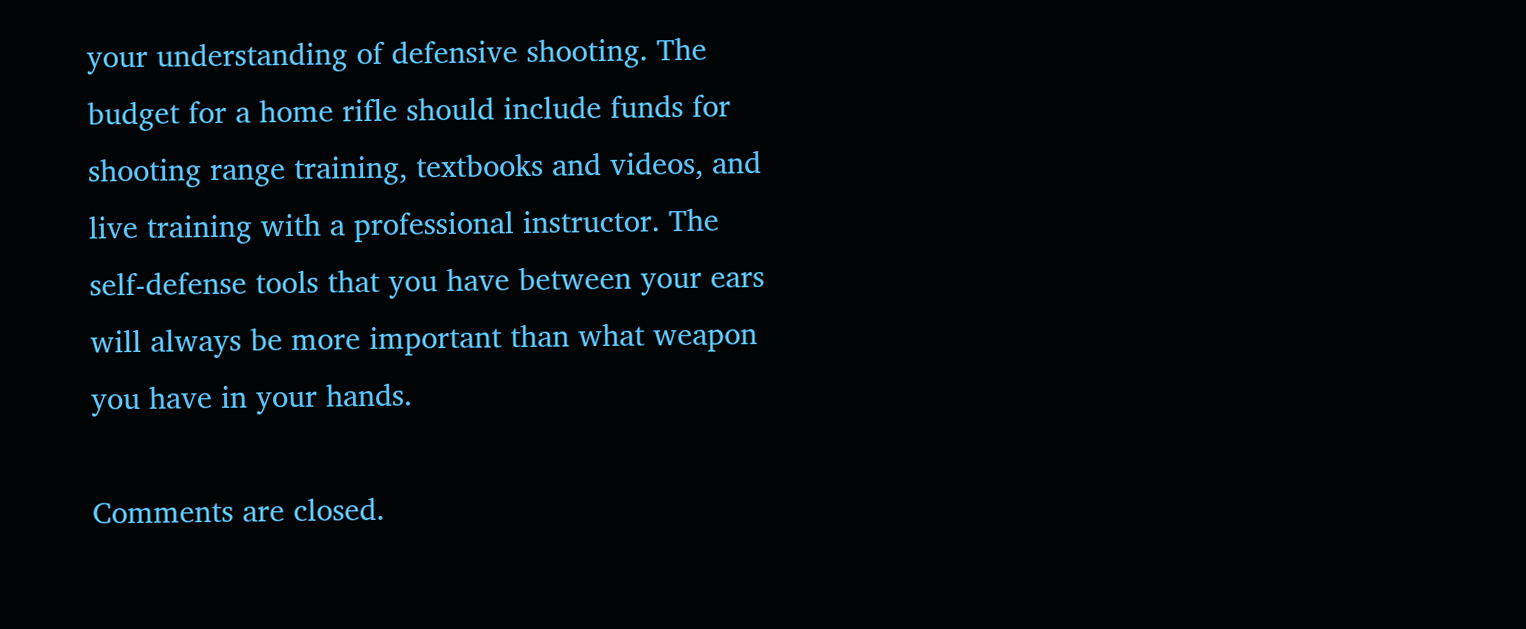your understanding of defensive shooting. The budget for a home rifle should include funds for shooting range training, textbooks and videos, and live training with a professional instructor. The self-defense tools that you have between your ears will always be more important than what weapon you have in your hands.

Comments are closed.